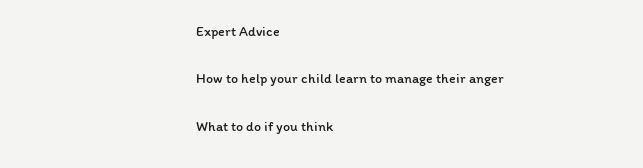Expert Advice

How to help your child learn to manage their anger

What to do if you think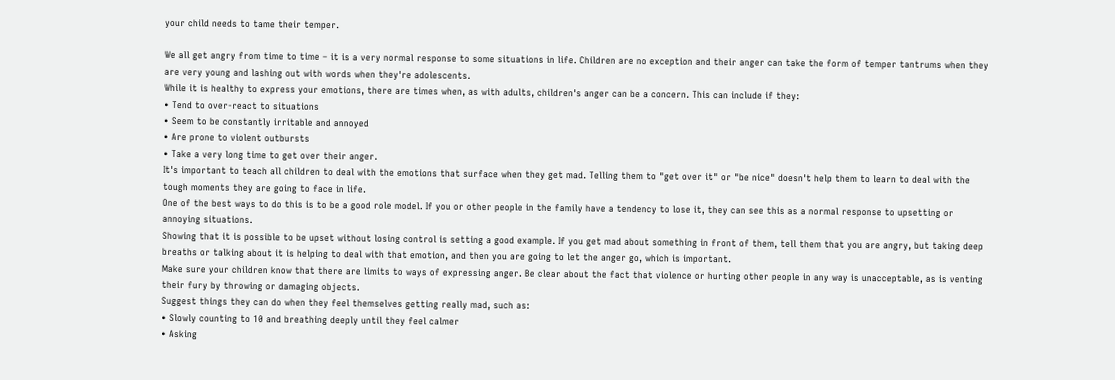your child needs to tame their temper.

We all get angry from time to time – it is a very normal response to some situations in life. Children are no exception and their anger can take the form of temper tantrums when they are very young and lashing out with words when they're adolescents.
While it is healthy to express your emotions, there are times when, as with adults, children's anger can be a concern. This can include if they:
• Tend to over-react to situations
• Seem to be constantly irritable and annoyed
• Are prone to violent outbursts
• Take a very long time to get over their anger.
It's important to teach all children to deal with the emotions that surface when they get mad. Telling them to "get over it" or "be nice" doesn't help them to learn to deal with the tough moments they are going to face in life.
One of the best ways to do this is to be a good role model. If you or other people in the family have a tendency to lose it, they can see this as a normal response to upsetting or annoying situations.
Showing that it is possible to be upset without losing control is setting a good example. If you get mad about something in front of them, tell them that you are angry, but taking deep breaths or talking about it is helping to deal with that emotion, and then you are going to let the anger go, which is important.
Make sure your children know that there are limits to ways of expressing anger. Be clear about the fact that violence or hurting other people in any way is unacceptable, as is venting their fury by throwing or damaging objects.
Suggest things they can do when they feel themselves getting really mad, such as:
• Slowly counting to 10 and breathing deeply until they feel calmer
• Asking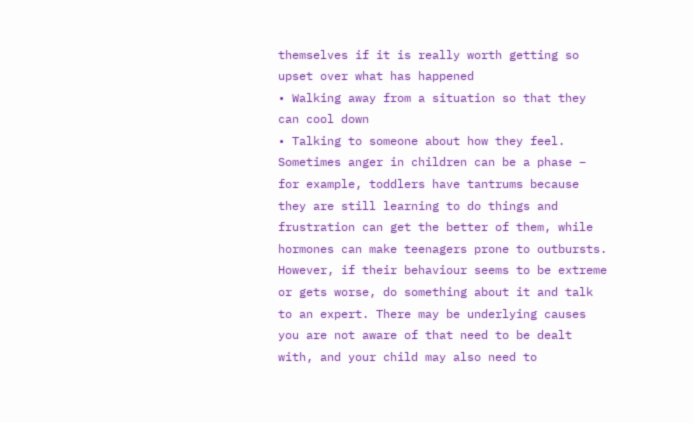themselves if it is really worth getting so upset over what has happened
• Walking away from a situation so that they can cool down
• Talking to someone about how they feel.
Sometimes anger in children can be a phase – for example, toddlers have tantrums because they are still learning to do things and frustration can get the better of them, while hormones can make teenagers prone to outbursts.
However, if their behaviour seems to be extreme or gets worse, do something about it and talk to an expert. There may be underlying causes you are not aware of that need to be dealt with, and your child may also need to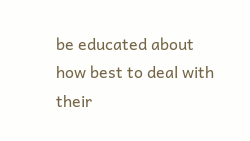be educated about how best to deal with their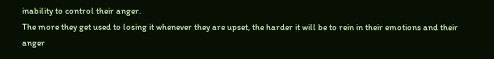inability to control their anger.
The more they get used to losing it whenever they are upset, the harder it will be to rein in their emotions and their anger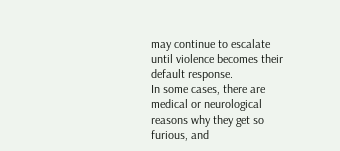may continue to escalate until violence becomes their default response.
In some cases, there are medical or neurological reasons why they get so furious, and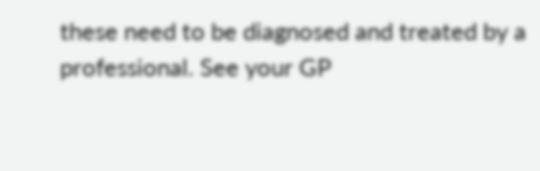these need to be diagnosed and treated by a professional. See your GP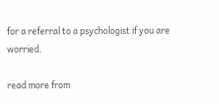for a referral to a psychologist if you are worried.

read more from